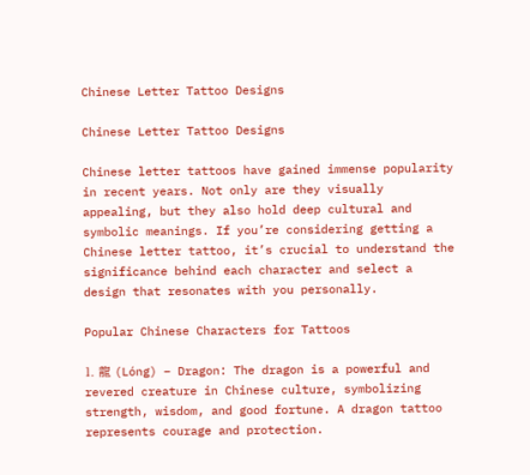Chinese Letter Tattoo Designs

Chinese Letter Tattoo Designs

Chinese letter tattoos have gained immense popularity in recent years. Not only are they visually appealing, but they also hold deep cultural and symbolic meanings. If you’re considering getting a Chinese letter tattoo, it’s crucial to understand the significance behind each character and select a design that resonates with you personally.

Popular Chinese Characters for Tattoos

1. 龍 (Lóng) – Dragon: The dragon is a powerful and revered creature in Chinese culture, symbolizing strength, wisdom, and good fortune. A dragon tattoo represents courage and protection.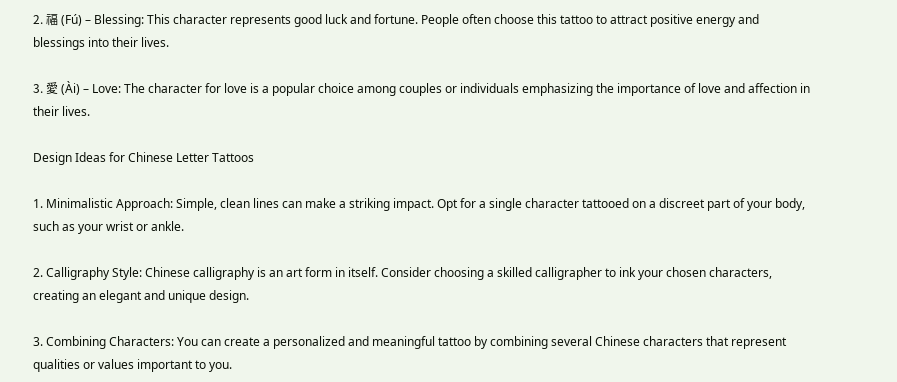2. 福 (Fú) – Blessing: This character represents good luck and fortune. People often choose this tattoo to attract positive energy and blessings into their lives.

3. 愛 (Ài) – Love: The character for love is a popular choice among couples or individuals emphasizing the importance of love and affection in their lives.

Design Ideas for Chinese Letter Tattoos

1. Minimalistic Approach: Simple, clean lines can make a striking impact. Opt for a single character tattooed on a discreet part of your body, such as your wrist or ankle.

2. Calligraphy Style: Chinese calligraphy is an art form in itself. Consider choosing a skilled calligrapher to ink your chosen characters, creating an elegant and unique design.

3. Combining Characters: You can create a personalized and meaningful tattoo by combining several Chinese characters that represent qualities or values important to you.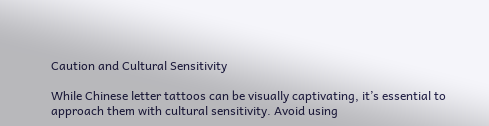Caution and Cultural Sensitivity

While Chinese letter tattoos can be visually captivating, it’s essential to approach them with cultural sensitivity. Avoid using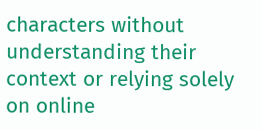characters without understanding their context or relying solely on online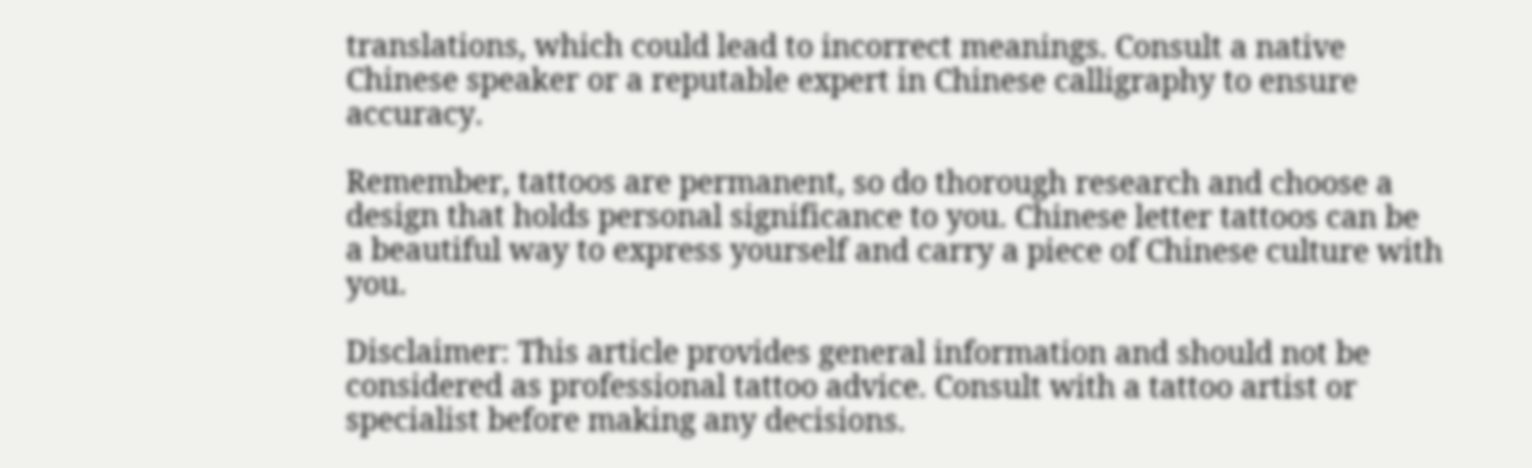translations, which could lead to incorrect meanings. Consult a native Chinese speaker or a reputable expert in Chinese calligraphy to ensure accuracy.

Remember, tattoos are permanent, so do thorough research and choose a design that holds personal significance to you. Chinese letter tattoos can be a beautiful way to express yourself and carry a piece of Chinese culture with you.

Disclaimer: This article provides general information and should not be considered as professional tattoo advice. Consult with a tattoo artist or specialist before making any decisions.